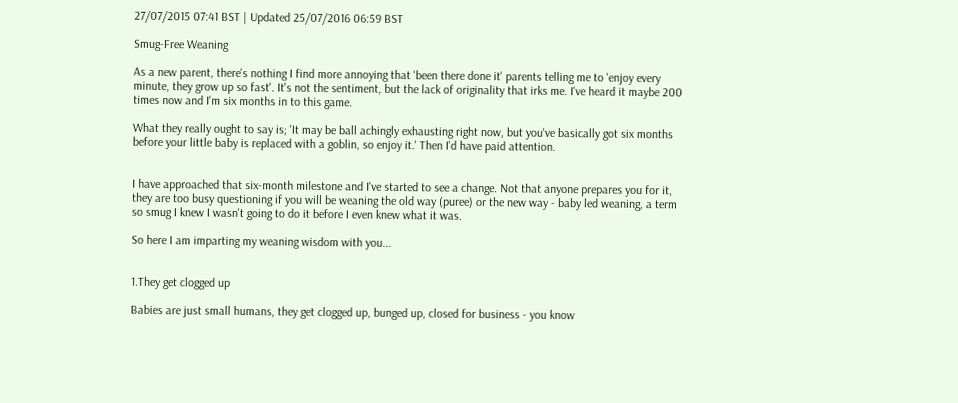27/07/2015 07:41 BST | Updated 25/07/2016 06:59 BST

Smug-Free Weaning

As a new parent, there's nothing I find more annoying that 'been there done it' parents telling me to 'enjoy every minute, they grow up so fast'. It's not the sentiment, but the lack of originality that irks me. I've heard it maybe 200 times now and I'm six months in to this game.

What they really ought to say is; 'It may be ball achingly exhausting right now, but you've basically got six months before your little baby is replaced with a goblin, so enjoy it.' Then I'd have paid attention.


I have approached that six-month milestone and I've started to see a change. Not that anyone prepares you for it, they are too busy questioning if you will be weaning the old way (puree) or the new way - baby led weaning, a term so smug I knew I wasn't going to do it before I even knew what it was.

So here I am imparting my weaning wisdom with you...


1.They get clogged up

Babies are just small humans, they get clogged up, bunged up, closed for business - you know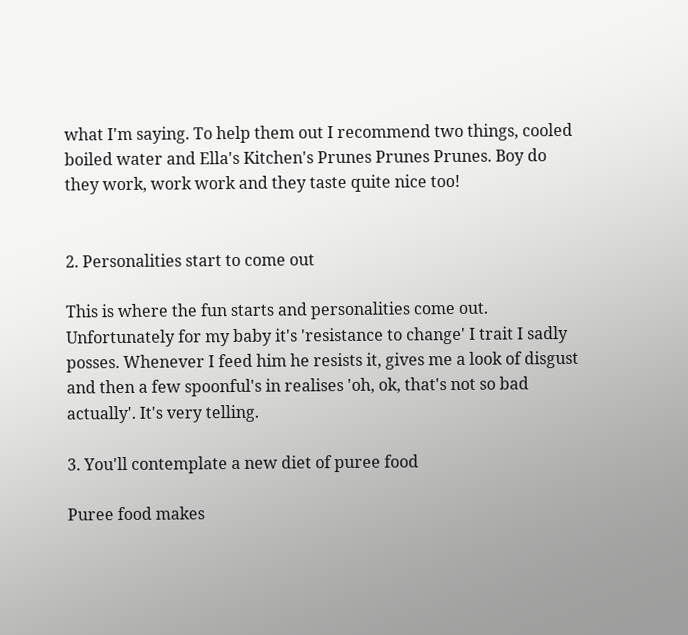what I'm saying. To help them out I recommend two things, cooled boiled water and Ella's Kitchen's Prunes Prunes Prunes. Boy do they work, work work and they taste quite nice too!


2. Personalities start to come out

This is where the fun starts and personalities come out. Unfortunately for my baby it's 'resistance to change' I trait I sadly posses. Whenever I feed him he resists it, gives me a look of disgust and then a few spoonful's in realises 'oh, ok, that's not so bad actually'. It's very telling.

3. You'll contemplate a new diet of puree food

Puree food makes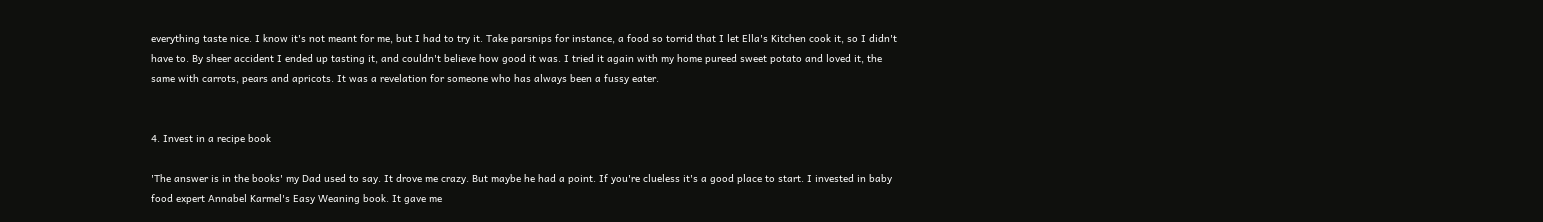everything taste nice. I know it's not meant for me, but I had to try it. Take parsnips for instance, a food so torrid that I let Ella's Kitchen cook it, so I didn't have to. By sheer accident I ended up tasting it, and couldn't believe how good it was. I tried it again with my home pureed sweet potato and loved it, the same with carrots, pears and apricots. It was a revelation for someone who has always been a fussy eater.


4. Invest in a recipe book

'The answer is in the books' my Dad used to say. It drove me crazy. But maybe he had a point. If you're clueless it's a good place to start. I invested in baby food expert Annabel Karmel's Easy Weaning book. It gave me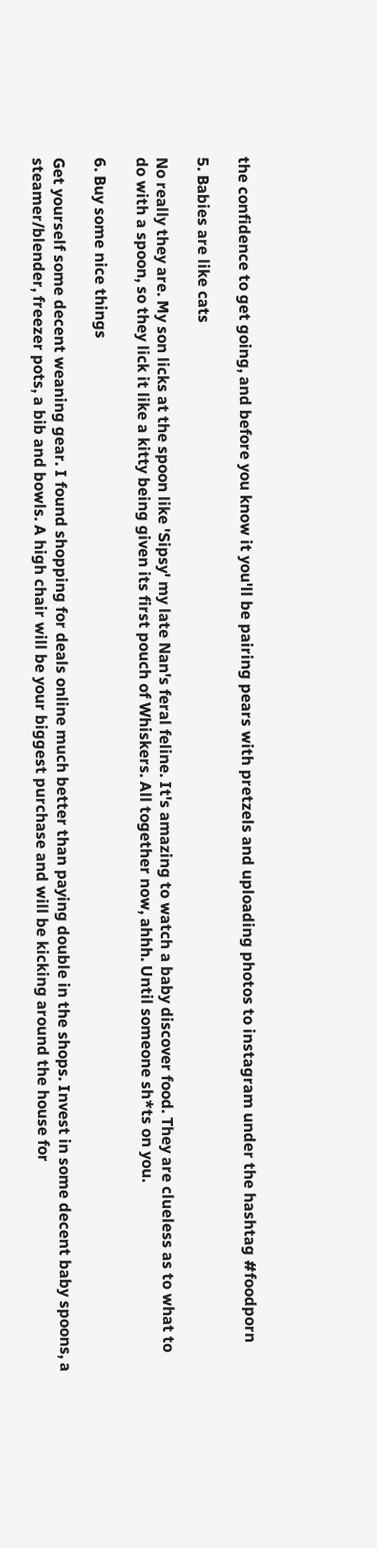the confidence to get going, and before you know it you'll be pairing pears with pretzels and uploading photos to instagram under the hashtag #foodporn

5. Babies are like cats

No really they are. My son licks at the spoon like 'Sipsy' my late Nan's feral feline. It's amazing to watch a baby discover food. They are clueless as to what to do with a spoon, so they lick it like a kitty being given its first pouch of Whiskers. All together now, ahhh. Until someone sh*ts on you.

6. Buy some nice things

Get yourself some decent weaning gear. I found shopping for deals online much better than paying double in the shops. Invest in some decent baby spoons, a steamer/blender, freezer pots, a bib and bowls. A high chair will be your biggest purchase and will be kicking around the house for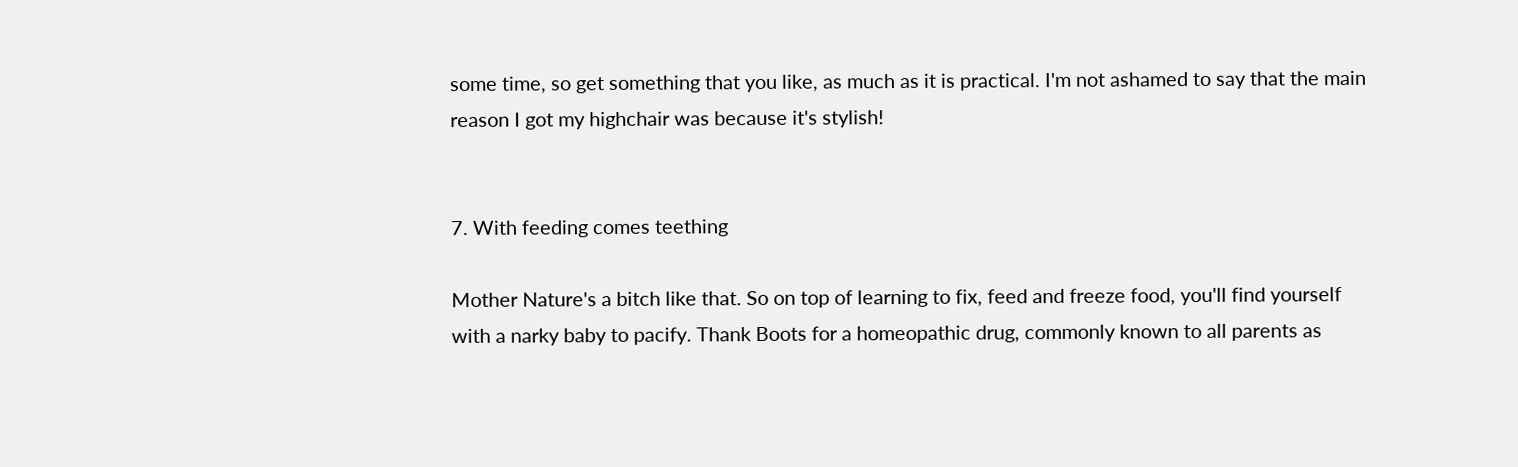some time, so get something that you like, as much as it is practical. I'm not ashamed to say that the main reason I got my highchair was because it's stylish!


7. With feeding comes teething

Mother Nature's a bitch like that. So on top of learning to fix, feed and freeze food, you'll find yourself with a narky baby to pacify. Thank Boots for a homeopathic drug, commonly known to all parents as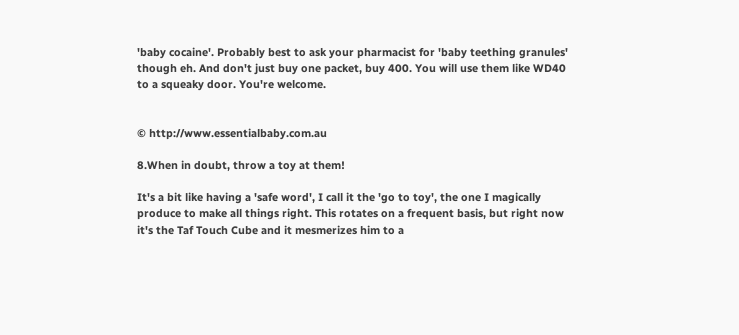'baby cocaine'. Probably best to ask your pharmacist for 'baby teething granules' though eh. And don't just buy one packet, buy 400. You will use them like WD40 to a squeaky door. You're welcome.


© http://www.essentialbaby.com.au

8.When in doubt, throw a toy at them!

It's a bit like having a 'safe word', I call it the 'go to toy', the one I magically produce to make all things right. This rotates on a frequent basis, but right now it's the Taf Touch Cube and it mesmerizes him to a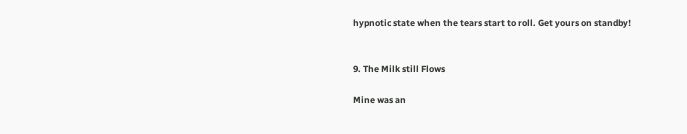hypnotic state when the tears start to roll. Get yours on standby!


9. The Milk still Flows

Mine was an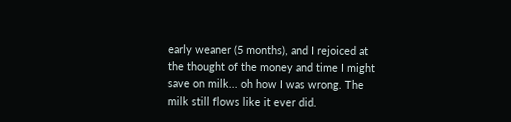early weaner (5 months), and I rejoiced at the thought of the money and time I might save on milk... oh how I was wrong. The milk still flows like it ever did.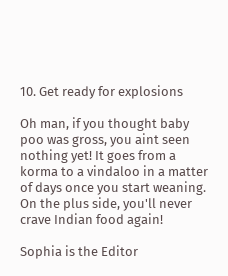10. Get ready for explosions

Oh man, if you thought baby poo was gross, you aint seen nothing yet! It goes from a korma to a vindaloo in a matter of days once you start weaning. On the plus side, you'll never crave Indian food again!

Sophia is the Editor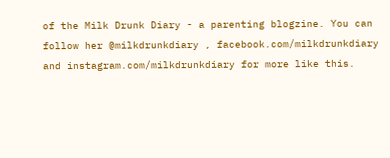of the Milk Drunk Diary - a parenting blogzine. You can follow her @milkdrunkdiary , facebook.com/milkdrunkdiary and instagram.com/milkdrunkdiary for more like this.